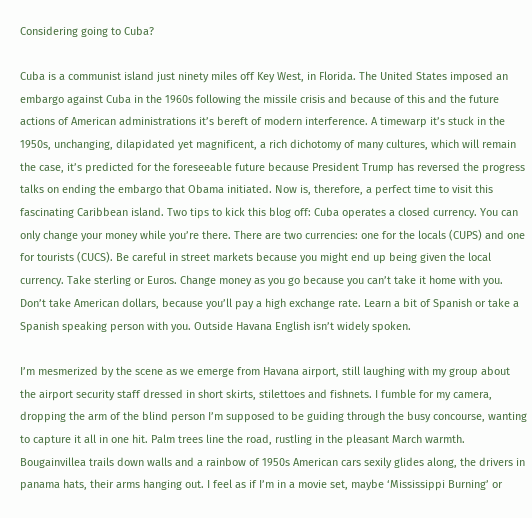Considering going to Cuba?

Cuba is a communist island just ninety miles off Key West, in Florida. The United States imposed an embargo against Cuba in the 1960s following the missile crisis and because of this and the future actions of American administrations it’s bereft of modern interference. A timewarp it’s stuck in the 1950s, unchanging, dilapidated yet magnificent, a rich dichotomy of many cultures, which will remain the case, it’s predicted for the foreseeable future because President Trump has reversed the progress talks on ending the embargo that Obama initiated. Now is, therefore, a perfect time to visit this fascinating Caribbean island. Two tips to kick this blog off: Cuba operates a closed currency. You can only change your money while you’re there. There are two currencies: one for the locals (CUPS) and one for tourists (CUCS). Be careful in street markets because you might end up being given the local currency. Take sterling or Euros. Change money as you go because you can’t take it home with you. Don’t take American dollars, because you’ll pay a high exchange rate. Learn a bit of Spanish or take a Spanish speaking person with you. Outside Havana English isn’t widely spoken.

I’m mesmerized by the scene as we emerge from Havana airport, still laughing with my group about the airport security staff dressed in short skirts, stilettoes and fishnets. I fumble for my camera, dropping the arm of the blind person I’m supposed to be guiding through the busy concourse, wanting to capture it all in one hit. Palm trees line the road, rustling in the pleasant March warmth. Bougainvillea trails down walls and a rainbow of 1950s American cars sexily glides along, the drivers in panama hats, their arms hanging out. I feel as if I’m in a movie set, maybe ‘Mississippi Burning’ or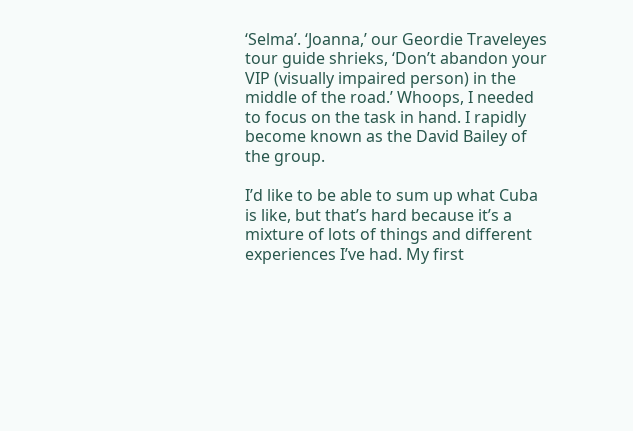‘Selma’. ‘Joanna,’ our Geordie Traveleyes tour guide shrieks, ‘Don’t abandon your VIP (visually impaired person) in the middle of the road.’ Whoops, I needed to focus on the task in hand. I rapidly become known as the David Bailey of the group.

I’d like to be able to sum up what Cuba is like, but that’s hard because it’s a mixture of lots of things and different experiences I’ve had. My first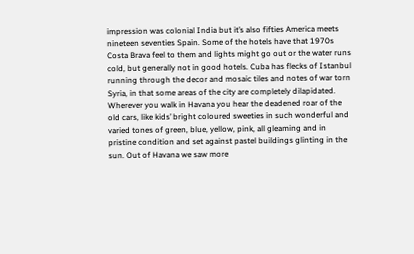impression was colonial India but it’s also fifties America meets nineteen seventies Spain. Some of the hotels have that 1970s Costa Brava feel to them and lights might go out or the water runs cold, but generally not in good hotels. Cuba has flecks of Istanbul running through the decor and mosaic tiles and notes of war torn Syria, in that some areas of the city are completely dilapidated. Wherever you walk in Havana you hear the deadened roar of the old cars, like kids’ bright coloured sweeties in such wonderful and varied tones of green, blue, yellow, pink, all gleaming and in pristine condition and set against pastel buildings glinting in the sun. Out of Havana we saw more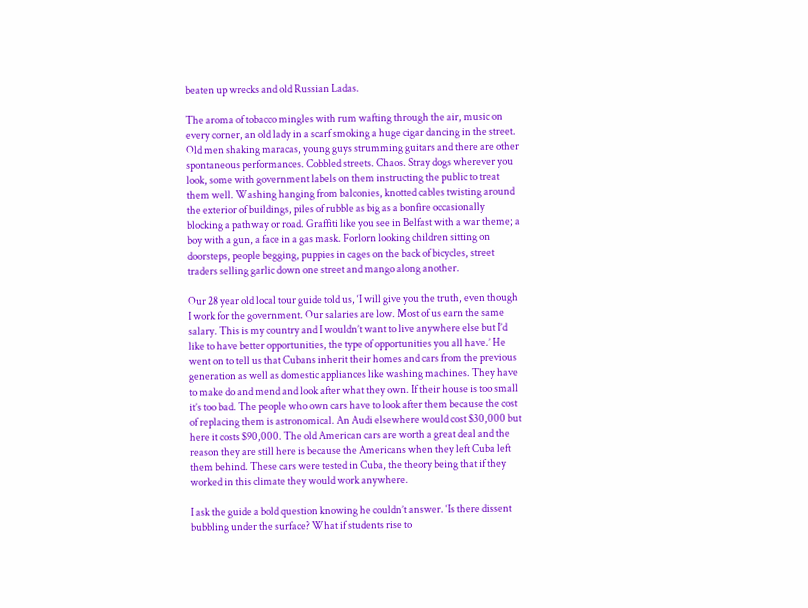beaten up wrecks and old Russian Ladas.

The aroma of tobacco mingles with rum wafting through the air, music on every corner, an old lady in a scarf smoking a huge cigar dancing in the street. Old men shaking maracas, young guys strumming guitars and there are other spontaneous performances. Cobbled streets. Chaos. Stray dogs wherever you look, some with government labels on them instructing the public to treat them well. Washing hanging from balconies, knotted cables twisting around the exterior of buildings, piles of rubble as big as a bonfire occasionally blocking a pathway or road. Graffiti like you see in Belfast with a war theme; a boy with a gun, a face in a gas mask. Forlorn looking children sitting on doorsteps, people begging, puppies in cages on the back of bicycles, street traders selling garlic down one street and mango along another.

Our 28 year old local tour guide told us, ‘I will give you the truth, even though I work for the government. Our salaries are low. Most of us earn the same salary. This is my country and I wouldn’t want to live anywhere else but I’d like to have better opportunities, the type of opportunities you all have.’ He went on to tell us that Cubans inherit their homes and cars from the previous generation as well as domestic appliances like washing machines. They have to make do and mend and look after what they own. If their house is too small it’s too bad. The people who own cars have to look after them because the cost of replacing them is astronomical. An Audi elsewhere would cost $30,000 but here it costs $90,000. The old American cars are worth a great deal and the reason they are still here is because the Americans when they left Cuba left them behind. These cars were tested in Cuba, the theory being that if they worked in this climate they would work anywhere.

I ask the guide a bold question knowing he couldn’t answer. ‘Is there dissent bubbling under the surface? What if students rise to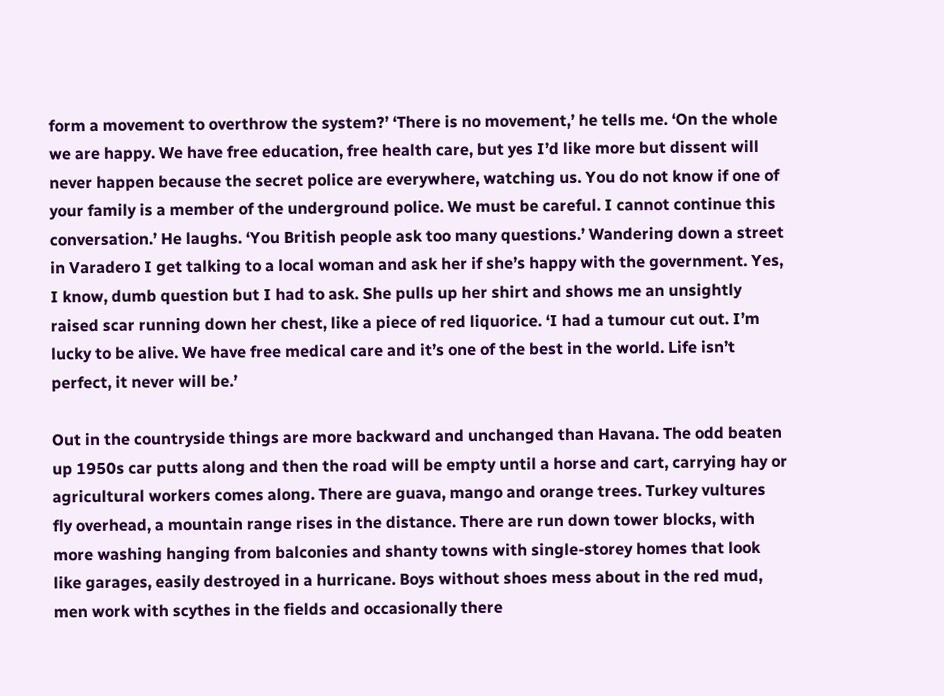form a movement to overthrow the system?’ ‘There is no movement,’ he tells me. ‘On the whole we are happy. We have free education, free health care, but yes I’d like more but dissent will never happen because the secret police are everywhere, watching us. You do not know if one of your family is a member of the underground police. We must be careful. I cannot continue this conversation.’ He laughs. ‘You British people ask too many questions.’ Wandering down a street in Varadero I get talking to a local woman and ask her if she’s happy with the government. Yes, I know, dumb question but I had to ask. She pulls up her shirt and shows me an unsightly raised scar running down her chest, like a piece of red liquorice. ‘I had a tumour cut out. I’m lucky to be alive. We have free medical care and it’s one of the best in the world. Life isn’t perfect, it never will be.’

Out in the countryside things are more backward and unchanged than Havana. The odd beaten up 1950s car putts along and then the road will be empty until a horse and cart, carrying hay or agricultural workers comes along. There are guava, mango and orange trees. Turkey vultures fly overhead, a mountain range rises in the distance. There are run down tower blocks, with more washing hanging from balconies and shanty towns with single-storey homes that look like garages, easily destroyed in a hurricane. Boys without shoes mess about in the red mud, men work with scythes in the fields and occasionally there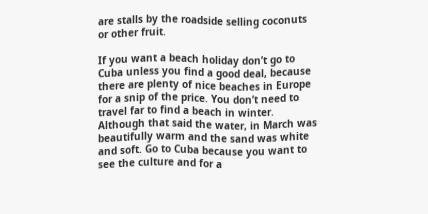are stalls by the roadside selling coconuts or other fruit.

If you want a beach holiday don’t go to Cuba unless you find a good deal, because there are plenty of nice beaches in Europe for a snip of the price. You don’t need to travel far to find a beach in winter. Although that said the water, in March was beautifully warm and the sand was white and soft. Go to Cuba because you want to see the culture and for a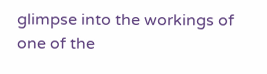glimpse into the workings of one of the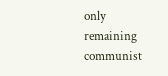only remaining communist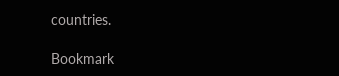countries.

Bookmark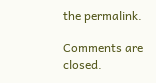the permalink.

Comments are closed.